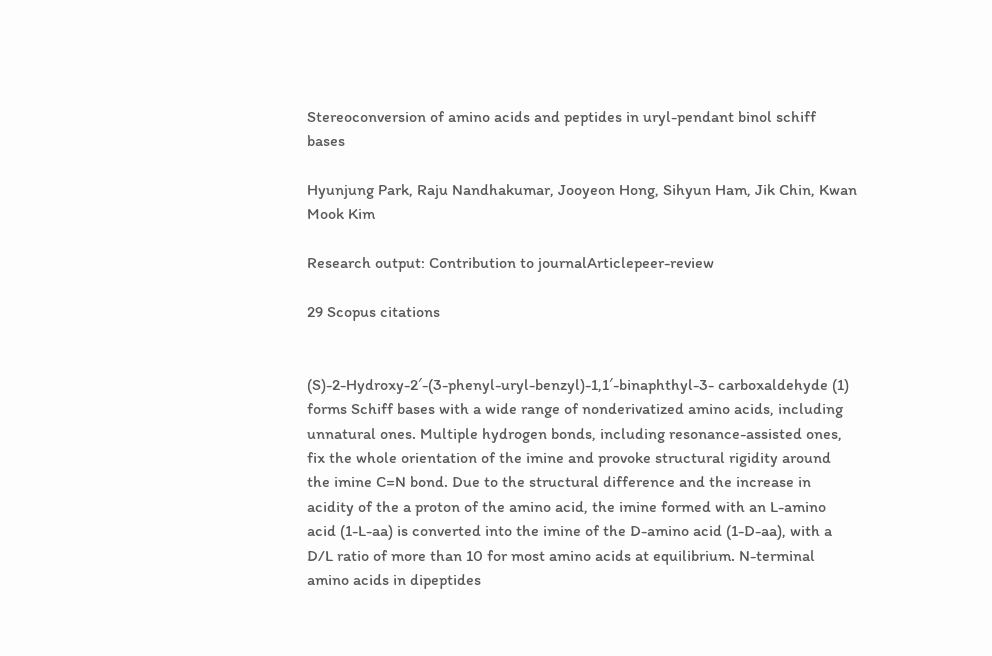Stereoconversion of amino acids and peptides in uryl-pendant binol schiff bases

Hyunjung Park, Raju Nandhakumar, Jooyeon Hong, Sihyun Ham, Jik Chin, Kwan Mook Kim

Research output: Contribution to journalArticlepeer-review

29 Scopus citations


(S)-2-Hydroxy-2′-(3-phenyl-uryl-benzyl)-1,1′-binaphthyl-3- carboxaldehyde (1) forms Schiff bases with a wide range of nonderivatized amino acids, including unnatural ones. Multiple hydrogen bonds, including resonance-assisted ones, fix the whole orientation of the imine and provoke structural rigidity around the imine C=N bond. Due to the structural difference and the increase in acidity of the a proton of the amino acid, the imine formed with an L-amino acid (1-L-aa) is converted into the imine of the D-amino acid (1-D-aa), with a D/L ratio of more than 10 for most amino acids at equilibrium. N-terminal amino acids in dipeptides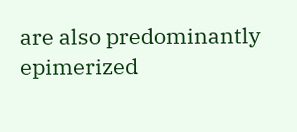are also predominantly epimerized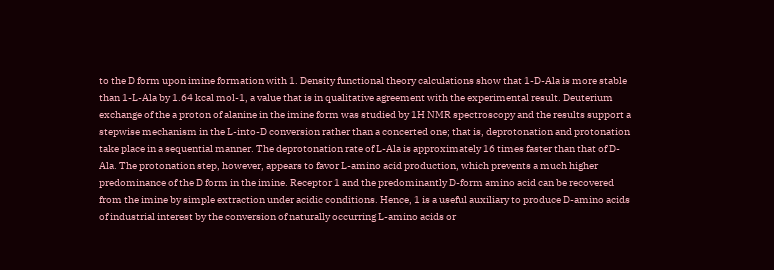to the D form upon imine formation with 1. Density functional theory calculations show that 1-D-Ala is more stable than 1-L-Ala by 1.64 kcal mol-1, a value that is in qualitative agreement with the experimental result. Deuterium exchange of the a proton of alanine in the imine form was studied by 1H NMR spectroscopy and the results support a stepwise mechanism in the L-into-D conversion rather than a concerted one; that is, deprotonation and protonation take place in a sequential manner. The deprotonation rate of L-Ala is approximately 16 times faster than that of D-Ala. The protonation step, however, appears to favor L-amino acid production, which prevents a much higher predominance of the D form in the imine. Receptor 1 and the predominantly D-form amino acid can be recovered from the imine by simple extraction under acidic conditions. Hence, 1 is a useful auxiliary to produce D-amino acids of industrial interest by the conversion of naturally occurring L-amino acids or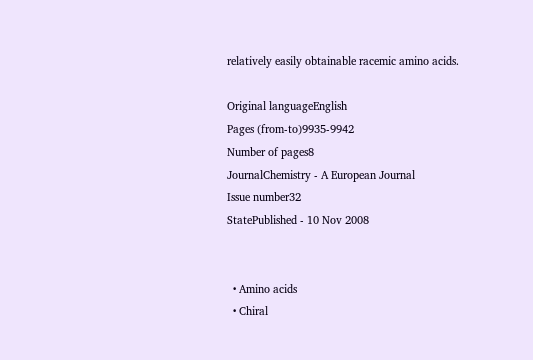relatively easily obtainable racemic amino acids.

Original languageEnglish
Pages (from-to)9935-9942
Number of pages8
JournalChemistry - A European Journal
Issue number32
StatePublished - 10 Nov 2008


  • Amino acids
  • Chiral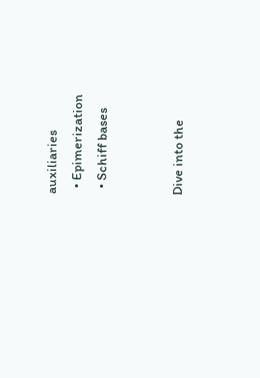auxiliaries
  • Epimerization
  • Schiff bases


Dive into the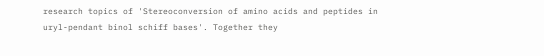research topics of 'Stereoconversion of amino acids and peptides in uryl-pendant binol schiff bases'. Together they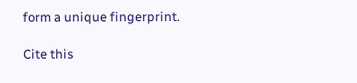form a unique fingerprint.

Cite this